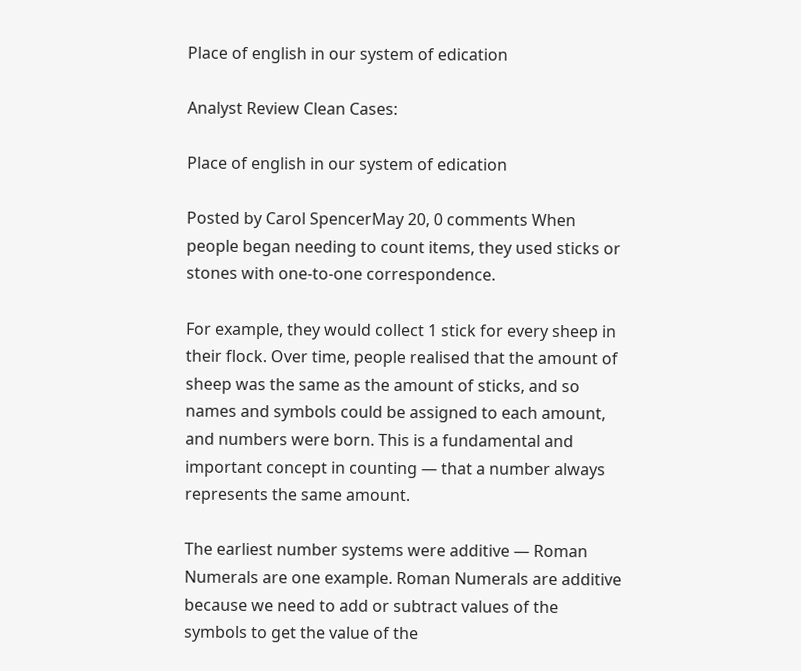Place of english in our system of edication

Analyst Review Clean Cases:

Place of english in our system of edication

Posted by Carol SpencerMay 20, 0 comments When people began needing to count items, they used sticks or stones with one-to-one correspondence.

For example, they would collect 1 stick for every sheep in their flock. Over time, people realised that the amount of sheep was the same as the amount of sticks, and so names and symbols could be assigned to each amount, and numbers were born. This is a fundamental and important concept in counting — that a number always represents the same amount.

The earliest number systems were additive — Roman Numerals are one example. Roman Numerals are additive because we need to add or subtract values of the symbols to get the value of the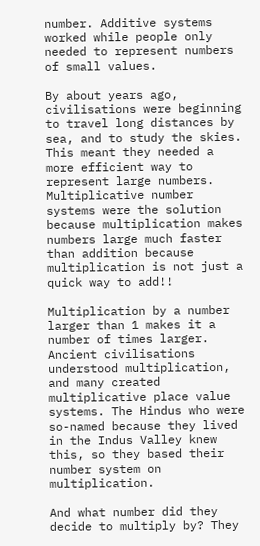number. Additive systems worked while people only needed to represent numbers of small values.

By about years ago, civilisations were beginning to travel long distances by sea, and to study the skies. This meant they needed a more efficient way to represent large numbers. Multiplicative number systems were the solution because multiplication makes numbers large much faster than addition because multiplication is not just a quick way to add!!

Multiplication by a number larger than 1 makes it a number of times larger. Ancient civilisations understood multiplication, and many created multiplicative place value systems. The Hindus who were so-named because they lived in the Indus Valley knew this, so they based their number system on multiplication.

And what number did they decide to multiply by? They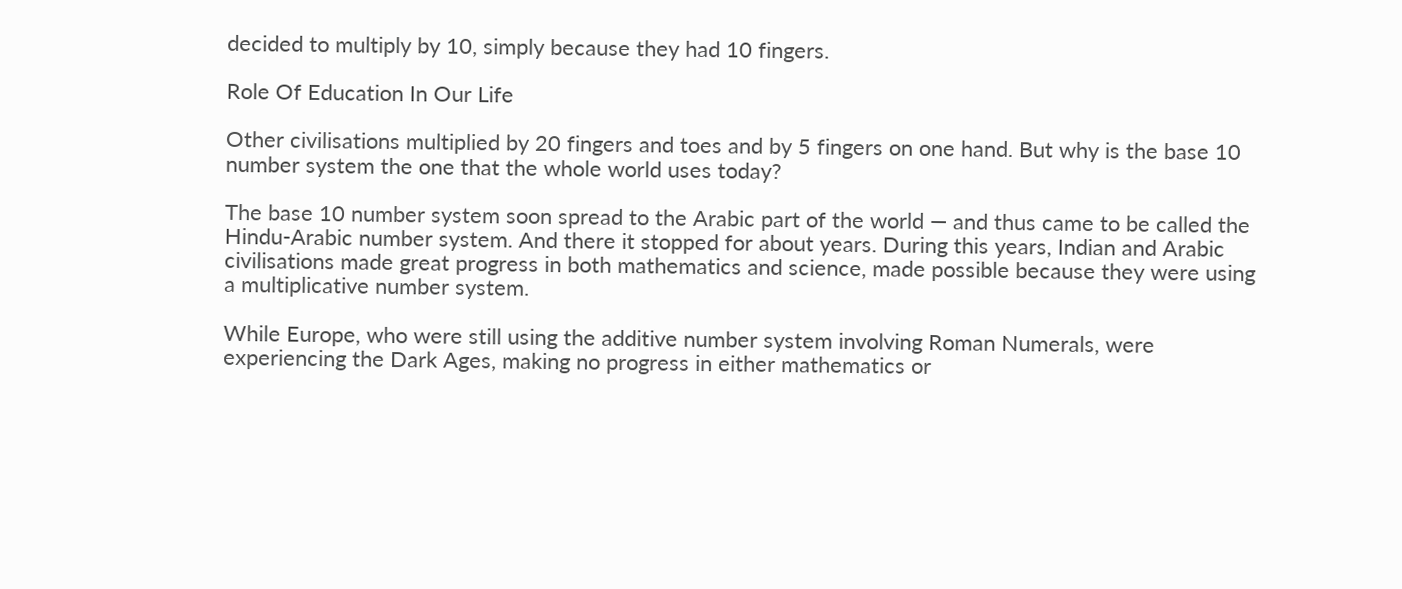decided to multiply by 10, simply because they had 10 fingers.

Role Of Education In Our Life

Other civilisations multiplied by 20 fingers and toes and by 5 fingers on one hand. But why is the base 10 number system the one that the whole world uses today?

The base 10 number system soon spread to the Arabic part of the world — and thus came to be called the Hindu-Arabic number system. And there it stopped for about years. During this years, Indian and Arabic civilisations made great progress in both mathematics and science, made possible because they were using a multiplicative number system.

While Europe, who were still using the additive number system involving Roman Numerals, were experiencing the Dark Ages, making no progress in either mathematics or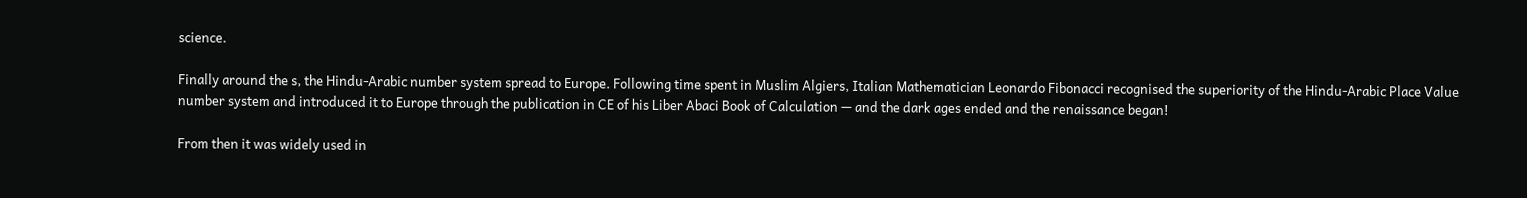science.

Finally around the s, the Hindu-Arabic number system spread to Europe. Following time spent in Muslim Algiers, Italian Mathematician Leonardo Fibonacci recognised the superiority of the Hindu-Arabic Place Value number system and introduced it to Europe through the publication in CE of his Liber Abaci Book of Calculation — and the dark ages ended and the renaissance began!

From then it was widely used in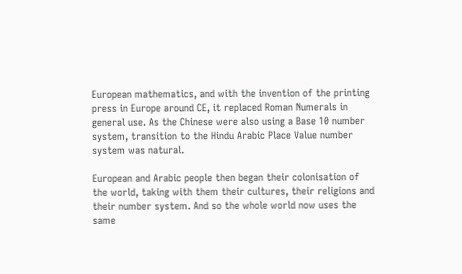European mathematics, and with the invention of the printing press in Europe around CE, it replaced Roman Numerals in general use. As the Chinese were also using a Base 10 number system, transition to the Hindu Arabic Place Value number system was natural.

European and Arabic people then began their colonisation of the world, taking with them their cultures, their religions and their number system. And so the whole world now uses the same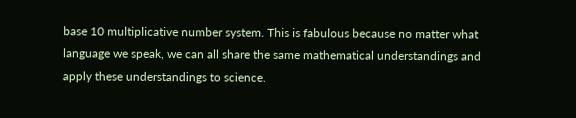base 10 multiplicative number system. This is fabulous because no matter what language we speak, we can all share the same mathematical understandings and apply these understandings to science.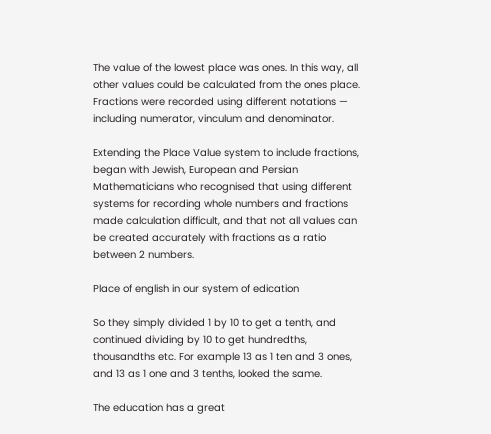The value of the lowest place was ones. In this way, all other values could be calculated from the ones place. Fractions were recorded using different notations — including numerator, vinculum and denominator.

Extending the Place Value system to include fractions, began with Jewish, European and Persian Mathematicians who recognised that using different systems for recording whole numbers and fractions made calculation difficult, and that not all values can be created accurately with fractions as a ratio between 2 numbers.

Place of english in our system of edication

So they simply divided 1 by 10 to get a tenth, and continued dividing by 10 to get hundredths, thousandths etc. For example 13 as 1 ten and 3 ones, and 13 as 1 one and 3 tenths, looked the same.

The education has a great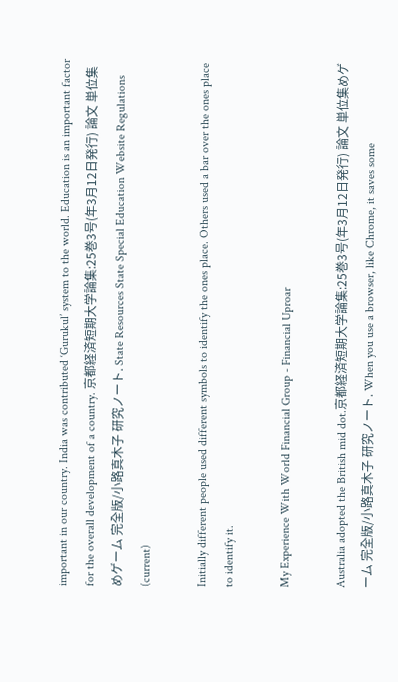important in our country. India was contributed ‘Gurukul’ system to the world. Education is an important factor for the overall development of a country. 京都経済短期大学論集:25巻3号(年3月12日発行) 論文 単位集めゲーム 完全版/小路真木子 研究ノート. State Resources State Special Education Website Regulations (current)

Initially different people used different symbols to identify the ones place. Others used a bar over the ones place to identify it.

My Experience With World Financial Group - Financial Uproar

Australia adopted the British mid dot.京都経済短期大学論集:25巻3号(年3月12日発行) 論文 単位集めゲーム 完全版/小路真木子 研究ノート. When you use a browser, like Chrome, it saves some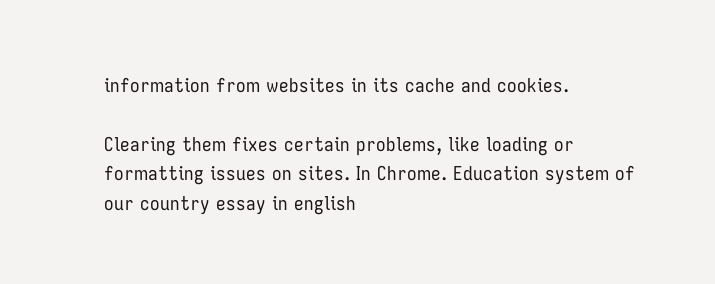information from websites in its cache and cookies.

Clearing them fixes certain problems, like loading or formatting issues on sites. In Chrome. Education system of our country essay in english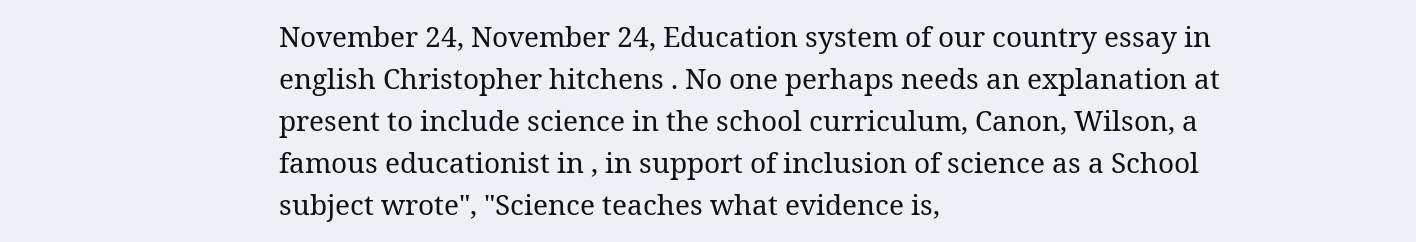November 24, November 24, Education system of our country essay in english Christopher hitchens . No one perhaps needs an explanation at present to include science in the school curriculum, Canon, Wilson, a famous educationist in , in support of inclusion of science as a School subject wrote", "Science teaches what evidence is,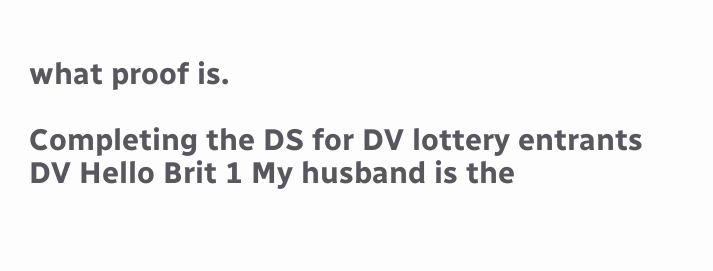what proof is.

Completing the DS for DV lottery entrants DV Hello Brit 1 My husband is the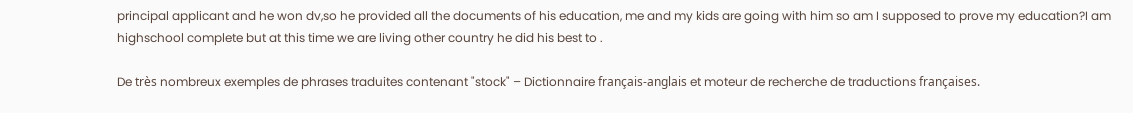principal applicant and he won dv,so he provided all the documents of his education, me and my kids are going with him so am I supposed to prove my education?I am highschool complete but at this time we are living other country he did his best to .

De très nombreux exemples de phrases traduites contenant "stock" – Dictionnaire français-anglais et moteur de recherche de traductions françaises.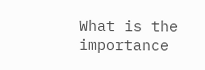What is the importance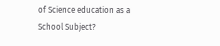of Science education as a School Subject?